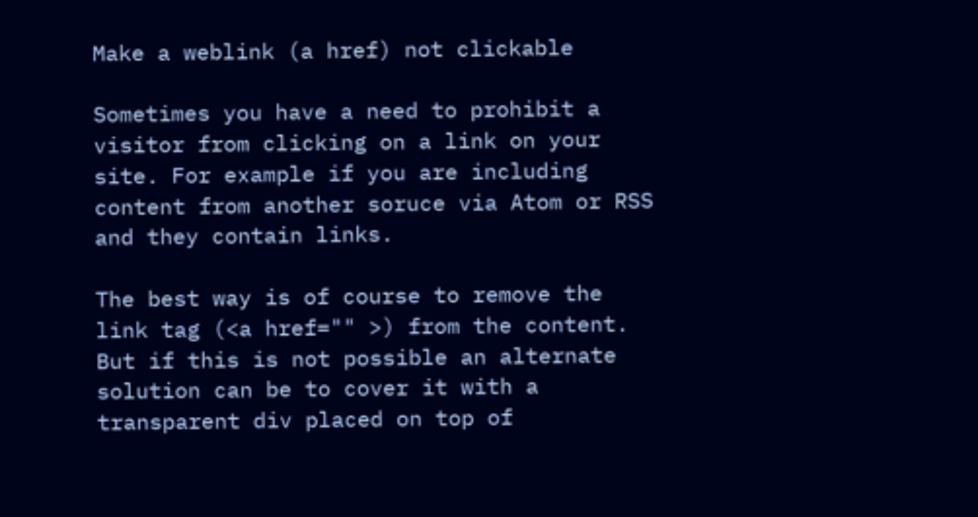Make a weblink (a href) not clickable

Sometimes you have a need to prohibit a visitor from clicking on a link on your site. For example if you are including content from another soruce via Atom or RSS and they contain links.

The best way is of course to remove the link tag (<a href="" >) from the content. But if this is not possible an alternate solution can be to cover it with a transparent div placed on top of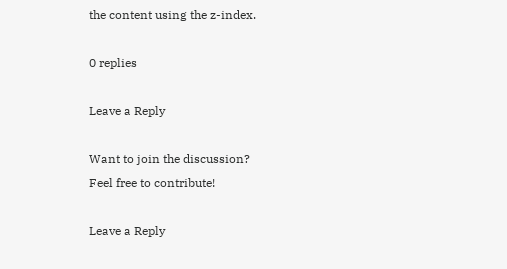the content using the z-index.

0 replies

Leave a Reply

Want to join the discussion?
Feel free to contribute!

Leave a Reply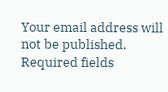Your email address will not be published. Required fields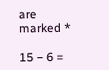are marked *

15 − 6 =